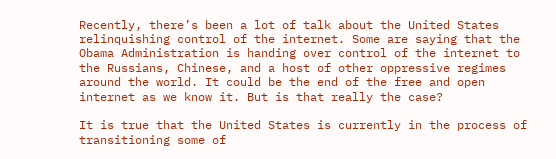Recently, there’s been a lot of talk about the United States relinquishing control of the internet. Some are saying that the Obama Administration is handing over control of the internet to the Russians, Chinese, and a host of other oppressive regimes around the world. It could be the end of the free and open internet as we know it. But is that really the case?

It is true that the United States is currently in the process of transitioning some of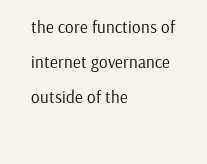the core functions of internet governance outside of the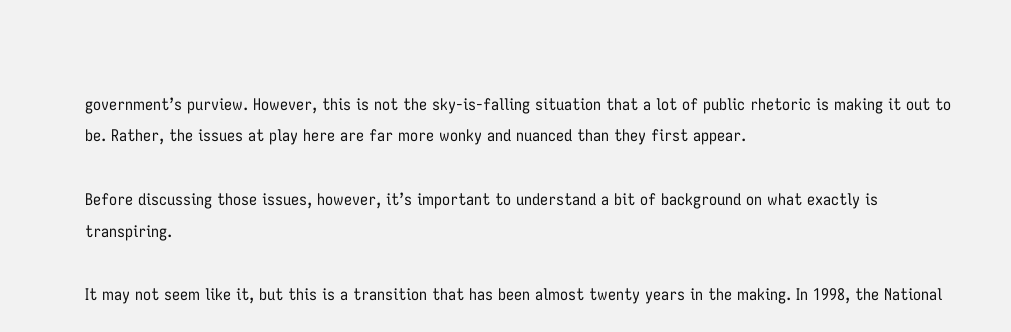government’s purview. However, this is not the sky-is-falling situation that a lot of public rhetoric is making it out to be. Rather, the issues at play here are far more wonky and nuanced than they first appear.

Before discussing those issues, however, it’s important to understand a bit of background on what exactly is transpiring.

It may not seem like it, but this is a transition that has been almost twenty years in the making. In 1998, the National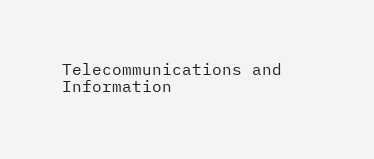Telecommunications and Information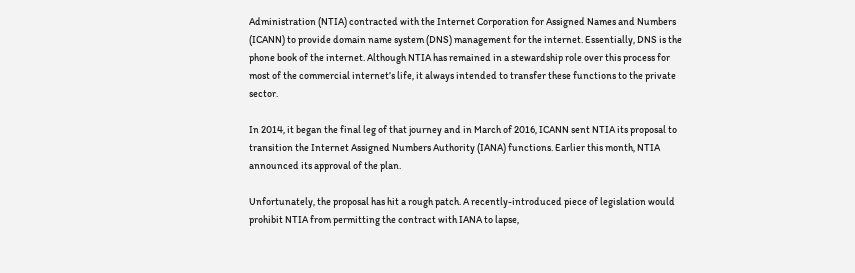Administration (NTIA) contracted with the Internet Corporation for Assigned Names and Numbers (ICANN) to provide domain name system (DNS) management for the internet. Essentially, DNS is the phone book of the internet. Although NTIA has remained in a stewardship role over this process for most of the commercial internet’s life, it always intended to transfer these functions to the private sector.

In 2014, it began the final leg of that journey and in March of 2016, ICANN sent NTIA its proposal to transition the Internet Assigned Numbers Authority (IANA) functions. Earlier this month, NTIA announced its approval of the plan.

Unfortunately, the proposal has hit a rough patch. A recently-introduced piece of legislation would prohibit NTIA from permitting the contract with IANA to lapse,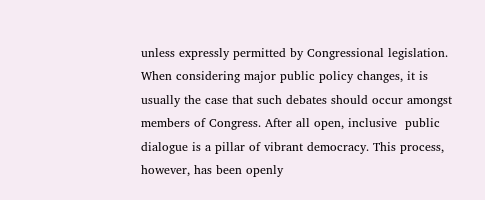unless expressly permitted by Congressional legislation. When considering major public policy changes, it is usually the case that such debates should occur amongst members of Congress. After all open, inclusive  public dialogue is a pillar of vibrant democracy. This process, however, has been openly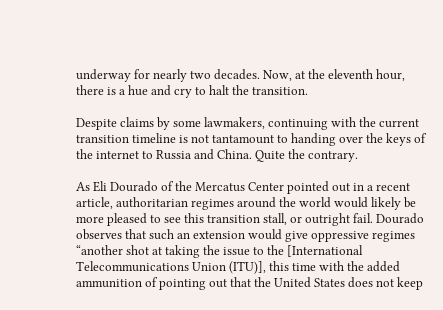underway for nearly two decades. Now, at the eleventh hour, there is a hue and cry to halt the transition.

Despite claims by some lawmakers, continuing with the current transition timeline is not tantamount to handing over the keys of the internet to Russia and China. Quite the contrary.

As Eli Dourado of the Mercatus Center pointed out in a recent article, authoritarian regimes around the world would likely be more pleased to see this transition stall, or outright fail. Dourado observes that such an extension would give oppressive regimes “another shot at taking the issue to the [International Telecommunications Union (ITU)], this time with the added ammunition of pointing out that the United States does not keep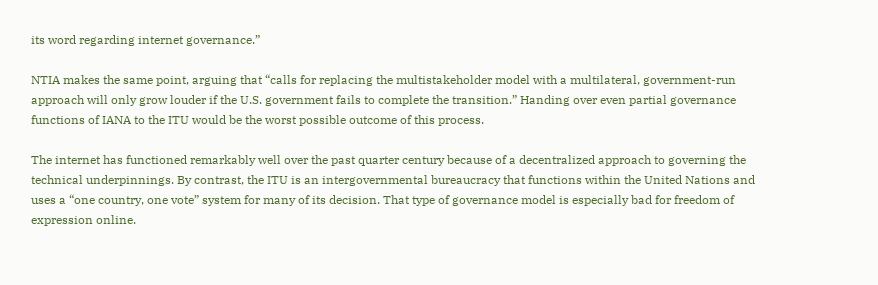its word regarding internet governance.”

NTIA makes the same point, arguing that “calls for replacing the multistakeholder model with a multilateral, government-run approach will only grow louder if the U.S. government fails to complete the transition.” Handing over even partial governance functions of IANA to the ITU would be the worst possible outcome of this process.

The internet has functioned remarkably well over the past quarter century because of a decentralized approach to governing the technical underpinnings. By contrast, the ITU is an intergovernmental bureaucracy that functions within the United Nations and uses a “one country, one vote” system for many of its decision. That type of governance model is especially bad for freedom of expression online.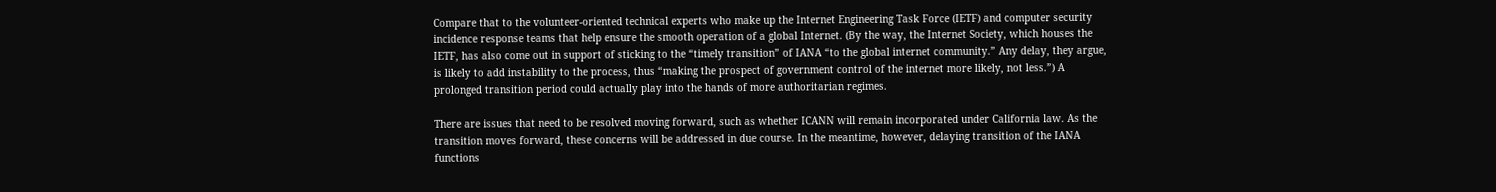Compare that to the volunteer-oriented technical experts who make up the Internet Engineering Task Force (IETF) and computer security incidence response teams that help ensure the smooth operation of a global Internet. (By the way, the Internet Society, which houses the IETF, has also come out in support of sticking to the “timely transition” of IANA “to the global internet community.” Any delay, they argue, is likely to add instability to the process, thus “making the prospect of government control of the internet more likely, not less.”) A prolonged transition period could actually play into the hands of more authoritarian regimes.

There are issues that need to be resolved moving forward, such as whether ICANN will remain incorporated under California law. As the transition moves forward, these concerns will be addressed in due course. In the meantime, however, delaying transition of the IANA functions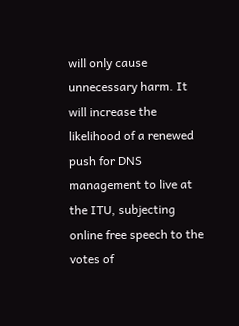will only cause unnecessary harm. It will increase the likelihood of a renewed push for DNS management to live at the ITU, subjecting online free speech to the votes of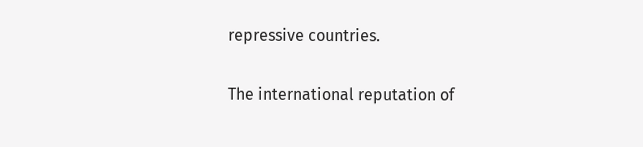repressive countries.

The international reputation of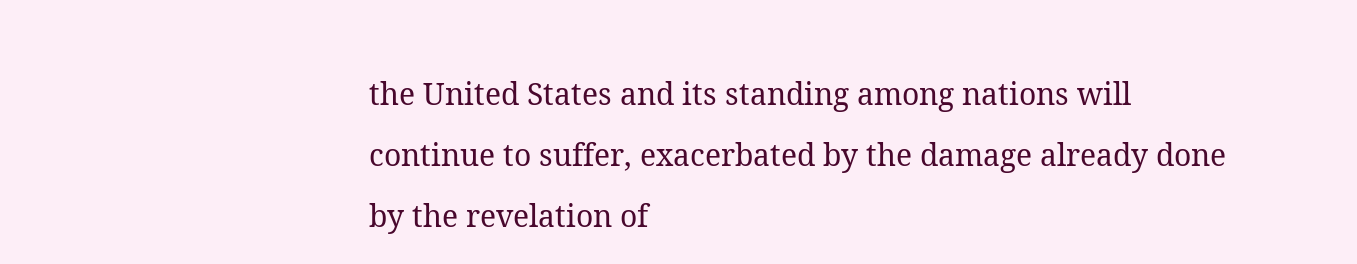the United States and its standing among nations will continue to suffer, exacerbated by the damage already done by the revelation of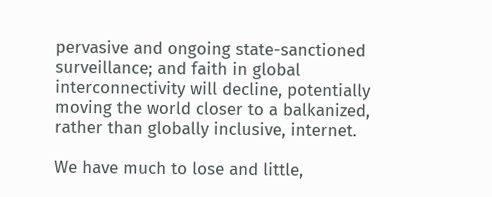pervasive and ongoing state-sanctioned surveillance; and faith in global interconnectivity will decline, potentially moving the world closer to a balkanized, rather than globally inclusive, internet.

We have much to lose and little,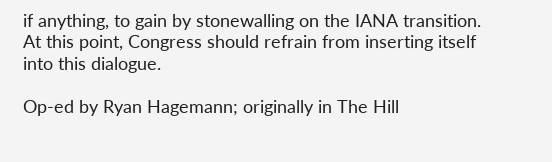if anything, to gain by stonewalling on the IANA transition. At this point, Congress should refrain from inserting itself into this dialogue.

Op-ed by Ryan Hagemann; originally in The Hill